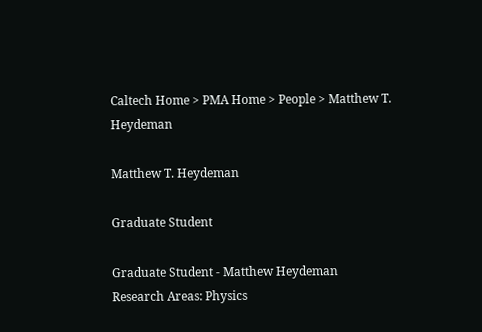Caltech Home > PMA Home > People > Matthew T. Heydeman

Matthew T. Heydeman

Graduate Student

Graduate Student - Matthew Heydeman
Research Areas: Physics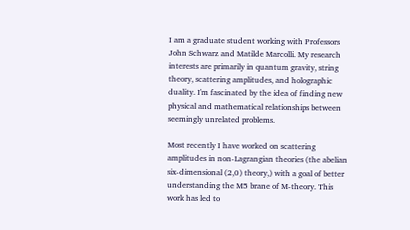I am a graduate student working with Professors John Schwarz and Matilde Marcolli. My research interests are primarily in quantum gravity, string theory, scattering amplitudes, and holographic duality. I'm fascinated by the idea of finding new physical and mathematical relationships between seemingly unrelated problems.

Most recently I have worked on scattering amplitudes in non-Lagrangian theories (the abelian six-dimensional (2,0) theory,) with a goal of better understanding the M5 brane of M-theory. This work has led to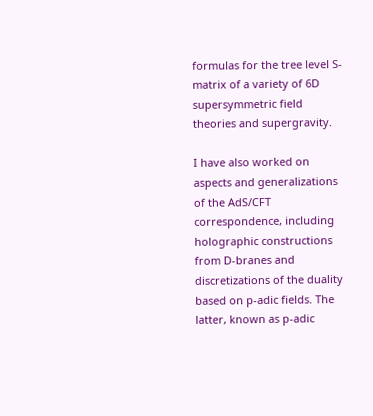formulas for the tree level S-matrix of a variety of 6D supersymmetric field theories and supergravity.

I have also worked on aspects and generalizations of the AdS/CFT correspondence, including holographic constructions from D-branes and discretizations of the duality based on p-adic fields. The latter, known as p-adic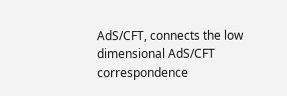AdS/CFT, connects the low dimensional AdS/CFT correspondence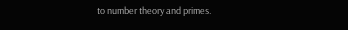to number theory and primes.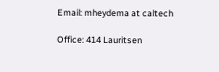Email: mheydema at caltech

Office: 414 Lauritsen